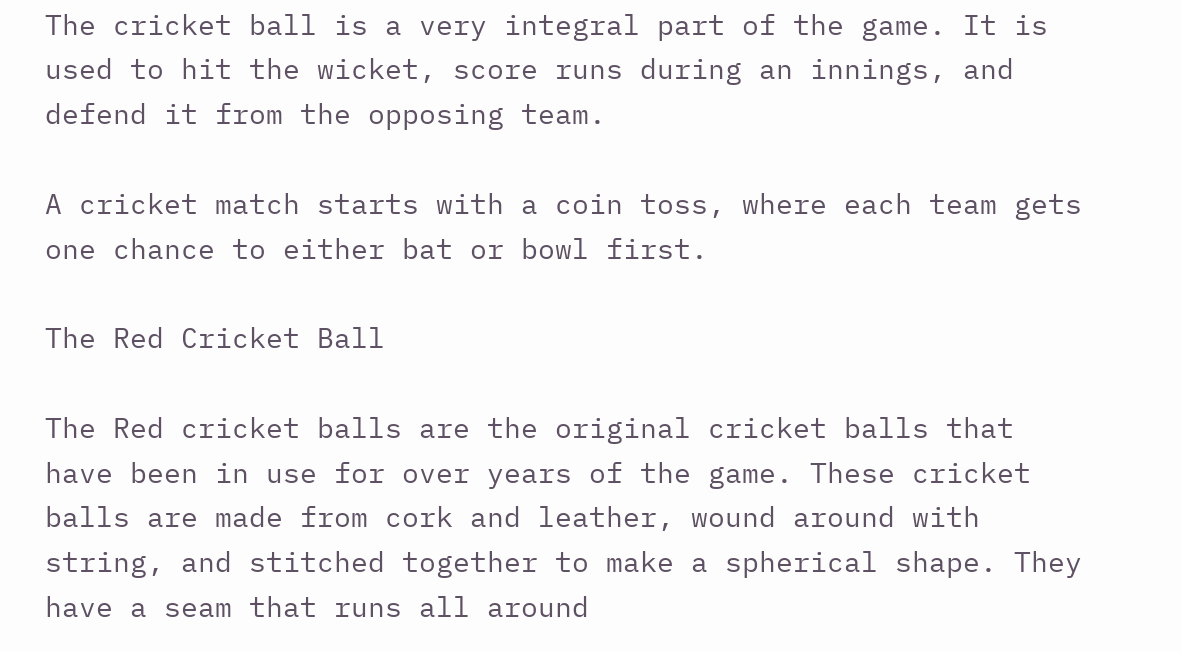The cricket ball is a very integral part of the game. It is used to hit the wicket, score runs during an innings, and defend it from the opposing team.

A cricket match starts with a coin toss, where each team gets one chance to either bat or bowl first.

The Red Cricket Ball

The Red cricket balls are the original cricket balls that have been in use for over years of the game. These cricket balls are made from cork and leather, wound around with string, and stitched together to make a spherical shape. They have a seam that runs all around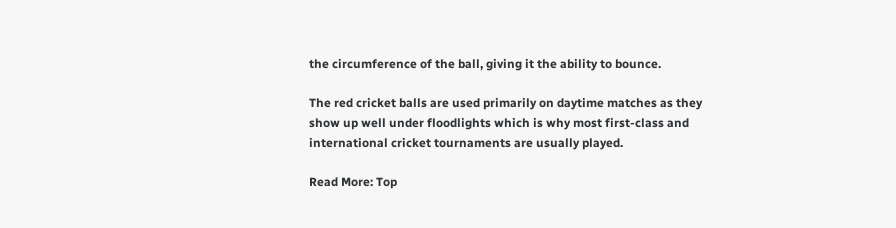the circumference of the ball, giving it the ability to bounce.

The red cricket balls are used primarily on daytime matches as they show up well under floodlights which is why most first-class and international cricket tournaments are usually played.

Read More: Top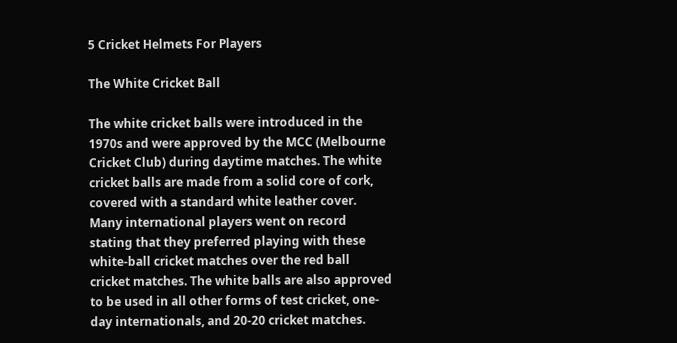5 Cricket Helmets For Players

The White Cricket Ball

The white cricket balls were introduced in the 1970s and were approved by the MCC (Melbourne Cricket Club) during daytime matches. The white cricket balls are made from a solid core of cork, covered with a standard white leather cover. Many international players went on record stating that they preferred playing with these white-ball cricket matches over the red ball cricket matches. The white balls are also approved to be used in all other forms of test cricket, one-day internationals, and 20-20 cricket matches.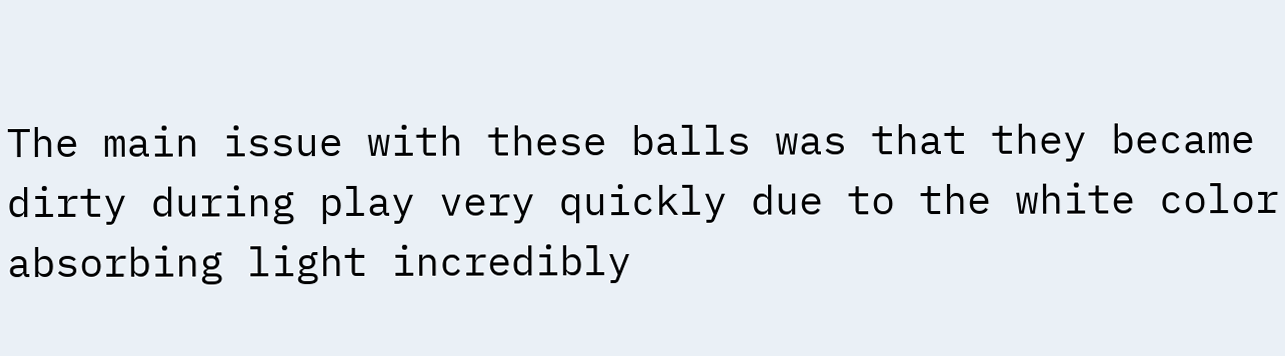The main issue with these balls was that they became dirty during play very quickly due to the white color absorbing light incredibly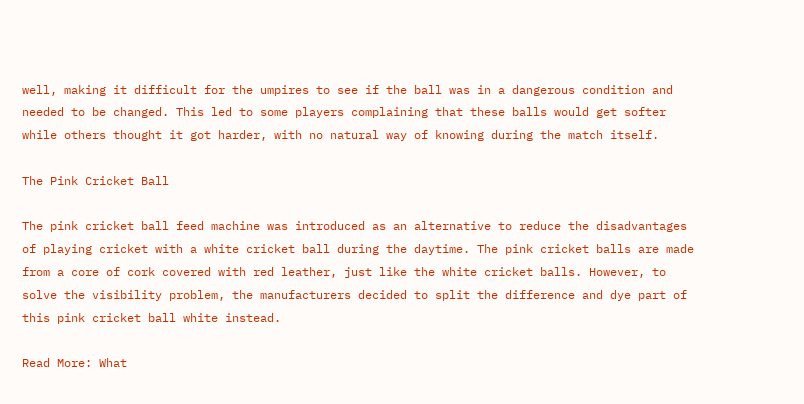well, making it difficult for the umpires to see if the ball was in a dangerous condition and needed to be changed. This led to some players complaining that these balls would get softer while others thought it got harder, with no natural way of knowing during the match itself.

The Pink Cricket Ball

The pink cricket ball feed machine was introduced as an alternative to reduce the disadvantages of playing cricket with a white cricket ball during the daytime. The pink cricket balls are made from a core of cork covered with red leather, just like the white cricket balls. However, to solve the visibility problem, the manufacturers decided to split the difference and dye part of this pink cricket ball white instead.

Read More: What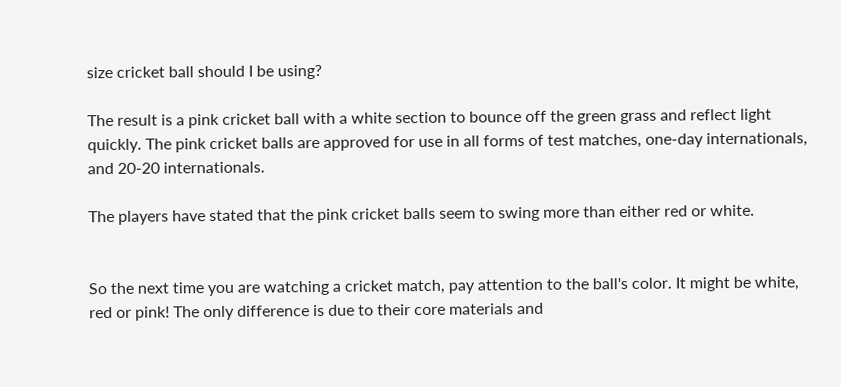size cricket ball should I be using?

The result is a pink cricket ball with a white section to bounce off the green grass and reflect light quickly. The pink cricket balls are approved for use in all forms of test matches, one-day internationals, and 20-20 internationals.

The players have stated that the pink cricket balls seem to swing more than either red or white.


So the next time you are watching a cricket match, pay attention to the ball's color. It might be white, red or pink! The only difference is due to their core materials and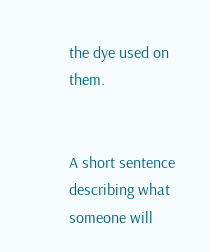the dye used on them.


A short sentence describing what someone will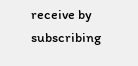receive by subscribing